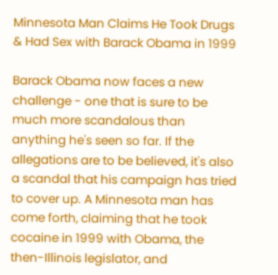Minnesota Man Claims He Took Drugs & Had Sex with Barack Obama in 1999

Barack Obama now faces a new challenge - one that is sure to be much more scandalous than anything he's seen so far. If the allegations are to be believed, it's also a scandal that his campaign has tried to cover up. A Minnesota man has come forth, claiming that he took cocaine in 1999 with Obama, the then-Illinois legislator, and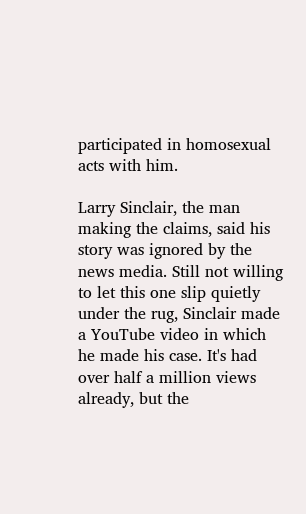participated in homosexual acts with him.

Larry Sinclair, the man making the claims, said his story was ignored by the news media. Still not willing to let this one slip quietly under the rug, Sinclair made a YouTube video in which he made his case. It's had over half a million views already, but the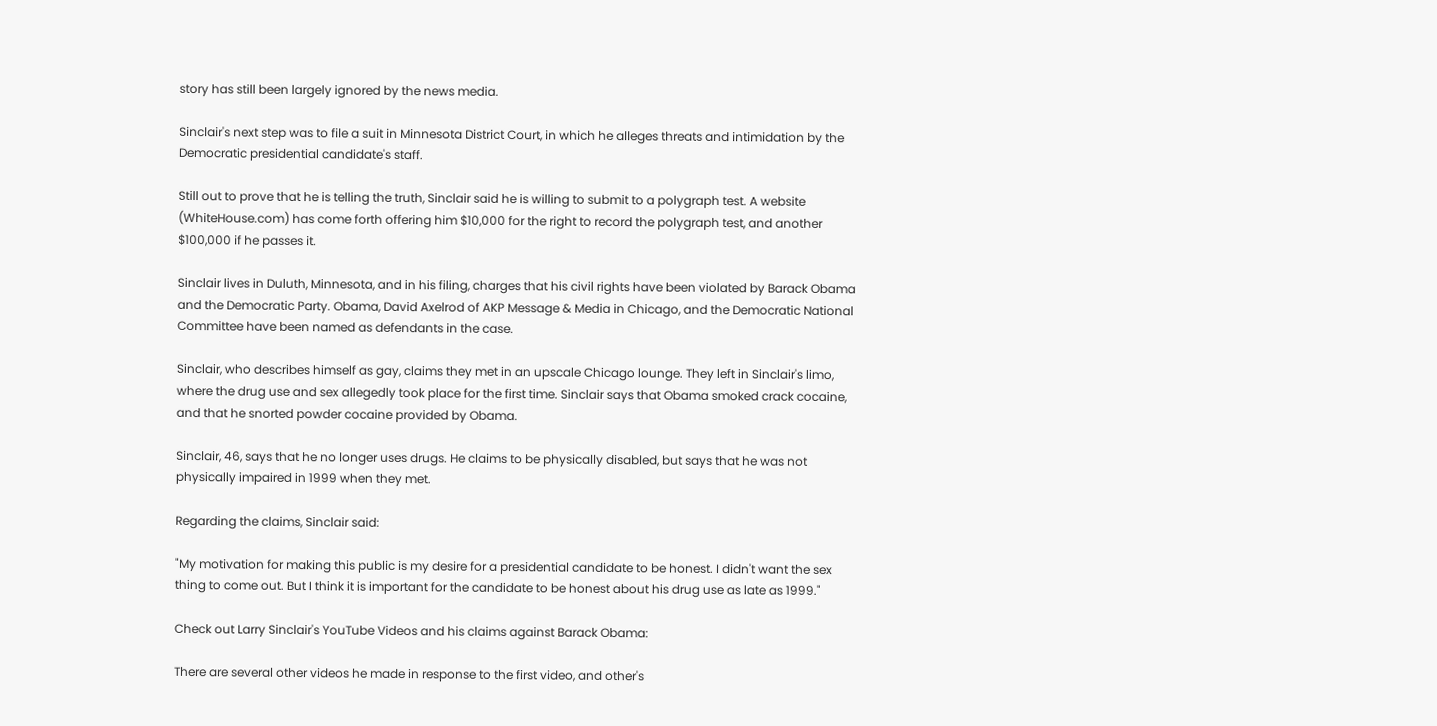story has still been largely ignored by the news media.

Sinclair's next step was to file a suit in Minnesota District Court, in which he alleges threats and intimidation by the Democratic presidential candidate's staff.

Still out to prove that he is telling the truth, Sinclair said he is willing to submit to a polygraph test. A website (WhiteHouse.com) has come forth offering him $10,000 for the right to record the polygraph test, and another $100,000 if he passes it.

Sinclair lives in Duluth, Minnesota, and in his filing, charges that his civil rights have been violated by Barack Obama and the Democratic Party. Obama, David Axelrod of AKP Message & Media in Chicago, and the Democratic National Committee have been named as defendants in the case.

Sinclair, who describes himself as gay, claims they met in an upscale Chicago lounge. They left in Sinclair's limo, where the drug use and sex allegedly took place for the first time. Sinclair says that Obama smoked crack cocaine, and that he snorted powder cocaine provided by Obama.

Sinclair, 46, says that he no longer uses drugs. He claims to be physically disabled, but says that he was not physically impaired in 1999 when they met.

Regarding the claims, Sinclair said:

"My motivation for making this public is my desire for a presidential candidate to be honest. I didn't want the sex thing to come out. But I think it is important for the candidate to be honest about his drug use as late as 1999."

Check out Larry Sinclair's YouTube Videos and his claims against Barack Obama:

There are several other videos he made in response to the first video, and other's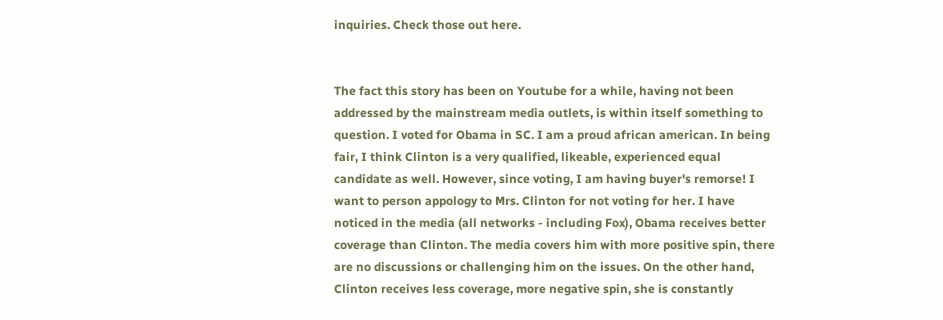inquiries. Check those out here.


The fact this story has been on Youtube for a while, having not been addressed by the mainstream media outlets, is within itself something to question. I voted for Obama in SC. I am a proud african american. In being fair, I think Clinton is a very qualified, likeable, experienced equal candidate as well. However, since voting, I am having buyer's remorse! I want to person appology to Mrs. Clinton for not voting for her. I have noticed in the media (all networks - including Fox), Obama receives better coverage than Clinton. The media covers him with more positive spin, there are no discussions or challenging him on the issues. On the other hand, Clinton receives less coverage, more negative spin, she is constantly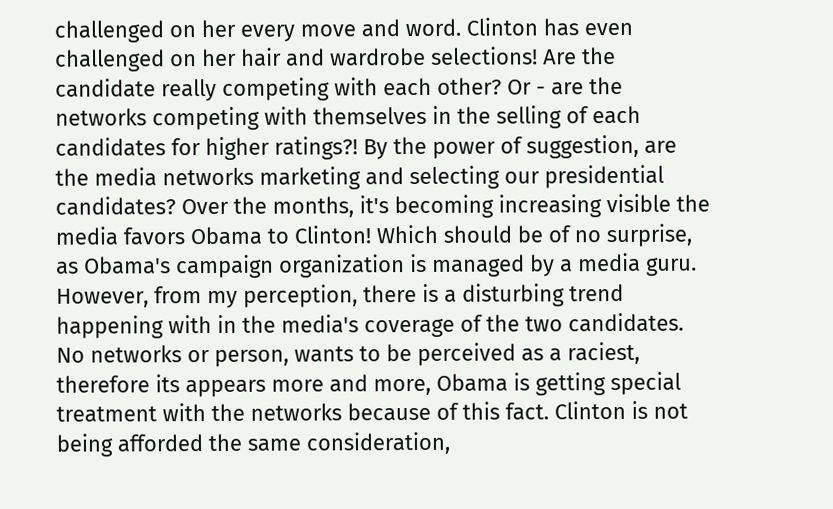challenged on her every move and word. Clinton has even challenged on her hair and wardrobe selections! Are the candidate really competing with each other? Or - are the networks competing with themselves in the selling of each candidates for higher ratings?! By the power of suggestion, are the media networks marketing and selecting our presidential candidates? Over the months, it's becoming increasing visible the media favors Obama to Clinton! Which should be of no surprise, as Obama's campaign organization is managed by a media guru. However, from my perception, there is a disturbing trend happening with in the media's coverage of the two candidates. No networks or person, wants to be perceived as a raciest, therefore its appears more and more, Obama is getting special treatment with the networks because of this fact. Clinton is not being afforded the same consideration,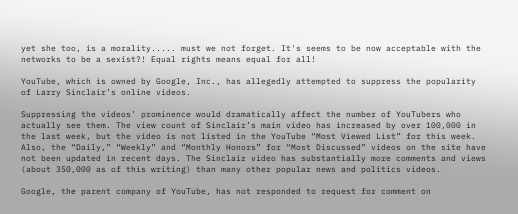yet she too, is a morality..... must we not forget. It's seems to be now acceptable with the networks to be a sexist?! Equal rights means equal for all!

YouTube, which is owned by Google, Inc., has allegedly attempted to suppress the popularity of Larry Sinclair’s online videos.

Suppressing the videos’ prominence would dramatically affect the number of YouTubers who actually see them. The view count of Sinclair’s main video has increased by over 100,000 in the last week, but the video is not listed in the YouTube “Most Viewed List” for this week. Also, the “Daily,” “Weekly” and “Monthly Honors” for “Most Discussed” videos on the site have not been updated in recent days. The Sinclair video has substantially more comments and views (about 350,000 as of this writing) than many other popular news and politics videos.

Google, the parent company of YouTube, has not responded to request for comment on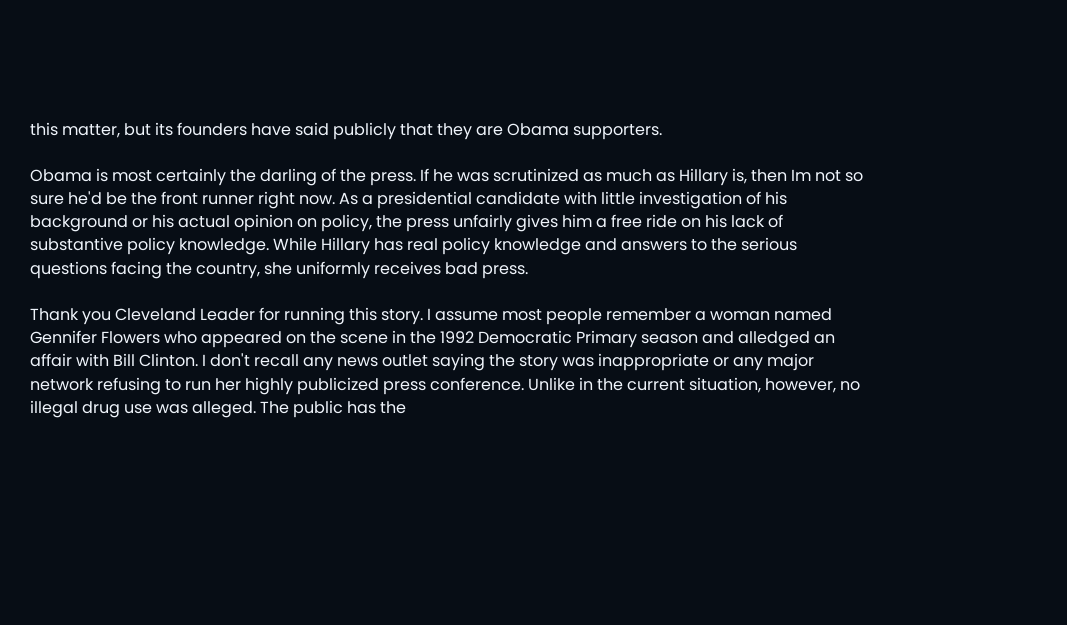this matter, but its founders have said publicly that they are Obama supporters.

Obama is most certainly the darling of the press. If he was scrutinized as much as Hillary is, then Im not so sure he'd be the front runner right now. As a presidential candidate with little investigation of his background or his actual opinion on policy, the press unfairly gives him a free ride on his lack of substantive policy knowledge. While Hillary has real policy knowledge and answers to the serious questions facing the country, she uniformly receives bad press.

Thank you Cleveland Leader for running this story. I assume most people remember a woman named Gennifer Flowers who appeared on the scene in the 1992 Democratic Primary season and alledged an affair with Bill Clinton. I don't recall any news outlet saying the story was inappropriate or any major network refusing to run her highly publicized press conference. Unlike in the current situation, however, no illegal drug use was alleged. The public has the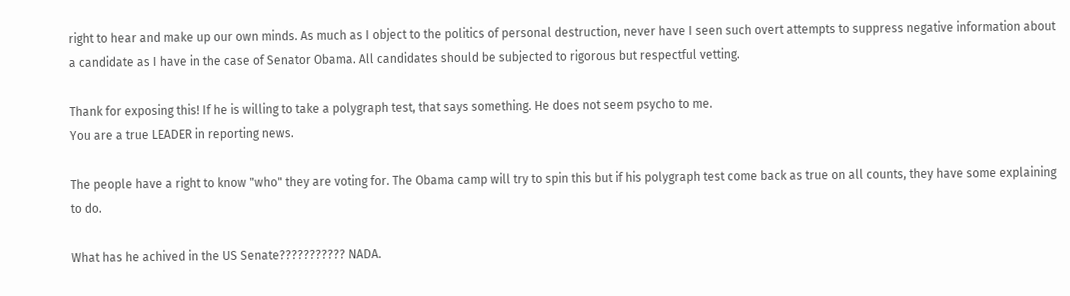right to hear and make up our own minds. As much as I object to the politics of personal destruction, never have I seen such overt attempts to suppress negative information about a candidate as I have in the case of Senator Obama. All candidates should be subjected to rigorous but respectful vetting.

Thank for exposing this! If he is willing to take a polygraph test, that says something. He does not seem psycho to me.
You are a true LEADER in reporting news.

The people have a right to know "who" they are voting for. The Obama camp will try to spin this but if his polygraph test come back as true on all counts, they have some explaining to do.

What has he achived in the US Senate??????????? NADA.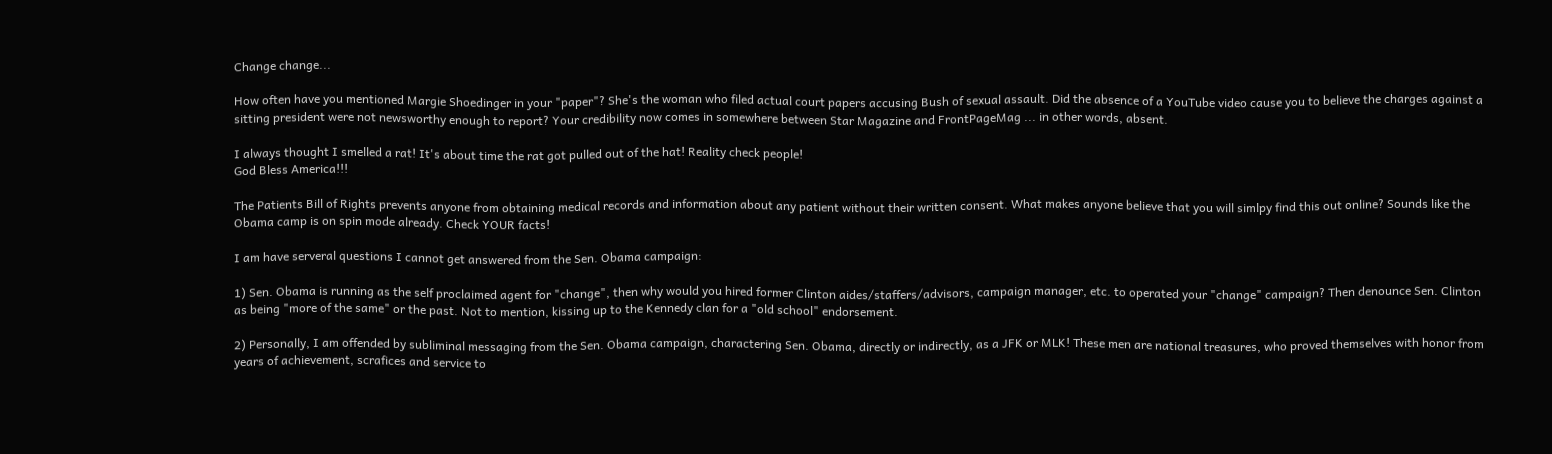Change change...

How often have you mentioned Margie Shoedinger in your "paper"? She's the woman who filed actual court papers accusing Bush of sexual assault. Did the absence of a YouTube video cause you to believe the charges against a sitting president were not newsworthy enough to report? Your credibility now comes in somewhere between Star Magazine and FrontPageMag ... in other words, absent.

I always thought I smelled a rat! It's about time the rat got pulled out of the hat! Reality check people!
God Bless America!!!

The Patients Bill of Rights prevents anyone from obtaining medical records and information about any patient without their written consent. What makes anyone believe that you will simlpy find this out online? Sounds like the Obama camp is on spin mode already. Check YOUR facts!

I am have serveral questions I cannot get answered from the Sen. Obama campaign:

1) Sen. Obama is running as the self proclaimed agent for "change", then why would you hired former Clinton aides/staffers/advisors, campaign manager, etc. to operated your "change" campaign? Then denounce Sen. Clinton as being "more of the same" or the past. Not to mention, kissing up to the Kennedy clan for a "old school" endorsement.

2) Personally, I am offended by subliminal messaging from the Sen. Obama campaign, charactering Sen. Obama, directly or indirectly, as a JFK or MLK! These men are national treasures, who proved themselves with honor from years of achievement, scrafices and service to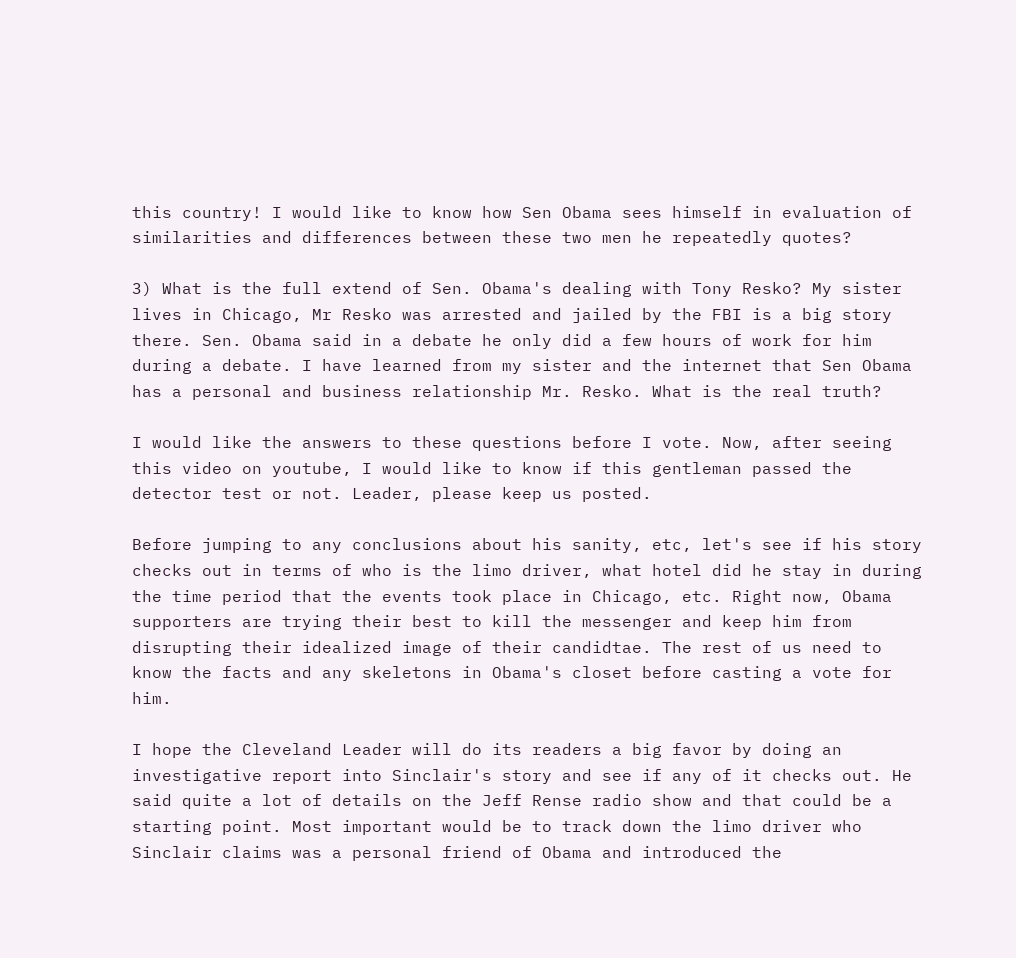this country! I would like to know how Sen Obama sees himself in evaluation of similarities and differences between these two men he repeatedly quotes?

3) What is the full extend of Sen. Obama's dealing with Tony Resko? My sister lives in Chicago, Mr Resko was arrested and jailed by the FBI is a big story there. Sen. Obama said in a debate he only did a few hours of work for him during a debate. I have learned from my sister and the internet that Sen Obama has a personal and business relationship Mr. Resko. What is the real truth?

I would like the answers to these questions before I vote. Now, after seeing this video on youtube, I would like to know if this gentleman passed the detector test or not. Leader, please keep us posted.

Before jumping to any conclusions about his sanity, etc, let's see if his story checks out in terms of who is the limo driver, what hotel did he stay in during the time period that the events took place in Chicago, etc. Right now, Obama supporters are trying their best to kill the messenger and keep him from disrupting their idealized image of their candidtae. The rest of us need to know the facts and any skeletons in Obama's closet before casting a vote for him.

I hope the Cleveland Leader will do its readers a big favor by doing an investigative report into Sinclair's story and see if any of it checks out. He said quite a lot of details on the Jeff Rense radio show and that could be a starting point. Most important would be to track down the limo driver who Sinclair claims was a personal friend of Obama and introduced the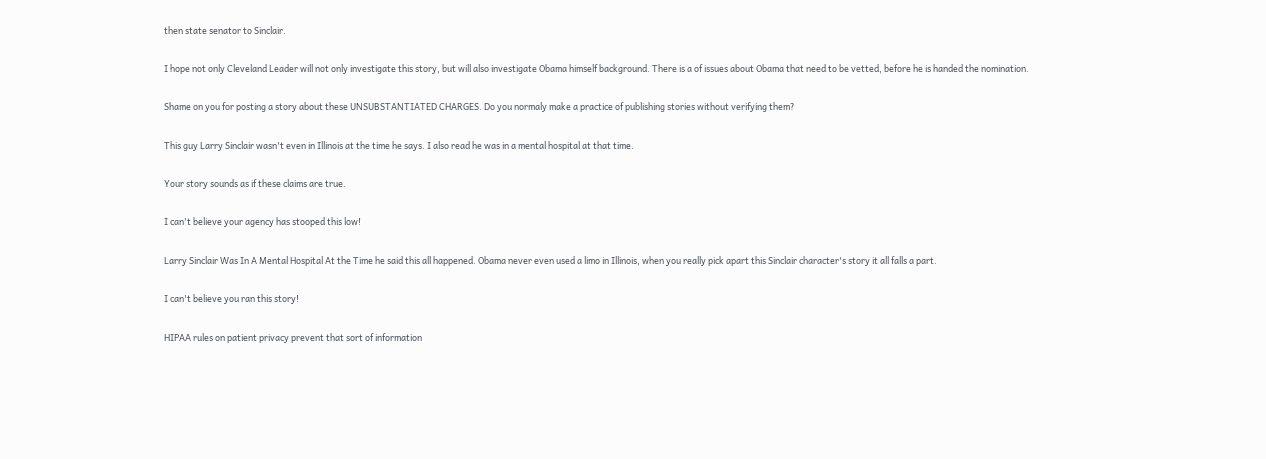then state senator to Sinclair.

I hope not only Cleveland Leader will not only investigate this story, but will also investigate Obama himself background. There is a of issues about Obama that need to be vetted, before he is handed the nomination.

Shame on you for posting a story about these UNSUBSTANTIATED CHARGES. Do you normaly make a practice of publishing stories without verifying them?

This guy Larry Sinclair wasn't even in Illinois at the time he says. I also read he was in a mental hospital at that time.

Your story sounds as if these claims are true.

I can't believe your agency has stooped this low!

Larry Sinclair Was In A Mental Hospital At the Time he said this all happened. Obama never even used a limo in Illinois, when you really pick apart this Sinclair character's story it all falls a part.

I can't believe you ran this story!

HIPAA rules on patient privacy prevent that sort of information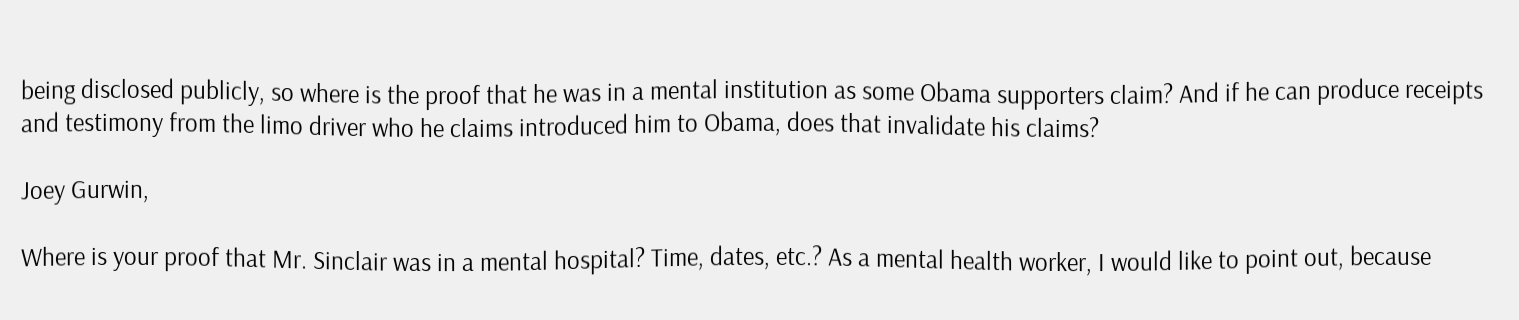being disclosed publicly, so where is the proof that he was in a mental institution as some Obama supporters claim? And if he can produce receipts and testimony from the limo driver who he claims introduced him to Obama, does that invalidate his claims?

Joey Gurwin,

Where is your proof that Mr. Sinclair was in a mental hospital? Time, dates, etc.? As a mental health worker, I would like to point out, because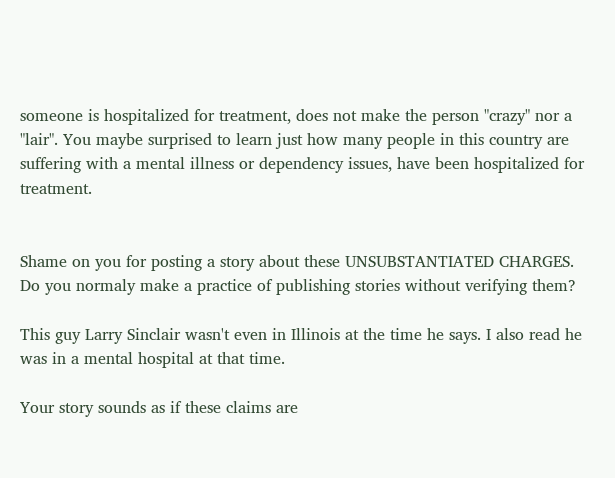someone is hospitalized for treatment, does not make the person "crazy" nor a "lair". You maybe surprised to learn just how many people in this country are suffering with a mental illness or dependency issues, have been hospitalized for treatment.


Shame on you for posting a story about these UNSUBSTANTIATED CHARGES. Do you normaly make a practice of publishing stories without verifying them?

This guy Larry Sinclair wasn't even in Illinois at the time he says. I also read he was in a mental hospital at that time.

Your story sounds as if these claims are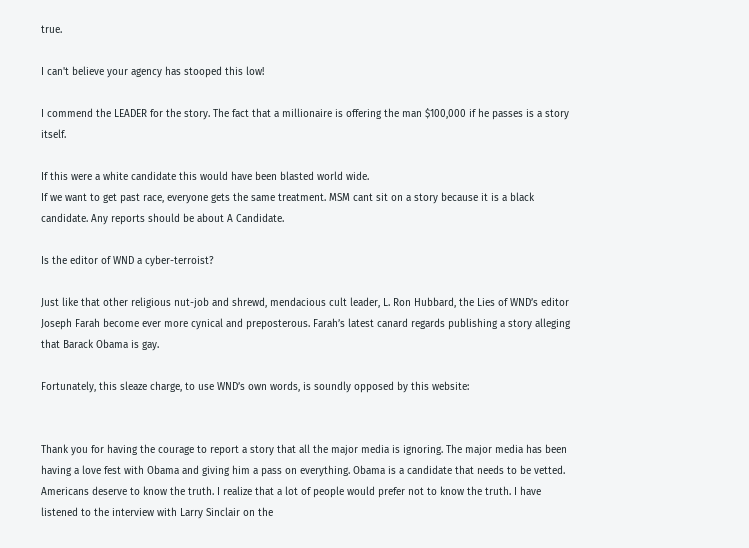true.

I can't believe your agency has stooped this low!

I commend the LEADER for the story. The fact that a millionaire is offering the man $100,000 if he passes is a story itself.

If this were a white candidate this would have been blasted world wide.
If we want to get past race, everyone gets the same treatment. MSM cant sit on a story because it is a black candidate. Any reports should be about A Candidate.

Is the editor of WND a cyber-terroist?

Just like that other religious nut-job and shrewd, mendacious cult leader, L. Ron Hubbard, the Lies of WND’s editor Joseph Farah become ever more cynical and preposterous. Farah’s latest canard regards publishing a story alleging that Barack Obama is gay.

Fortunately, this sleaze charge, to use WND’s own words, is soundly opposed by this website:


Thank you for having the courage to report a story that all the major media is ignoring. The major media has been having a love fest with Obama and giving him a pass on everything. Obama is a candidate that needs to be vetted. Americans deserve to know the truth. I realize that a lot of people would prefer not to know the truth. I have listened to the interview with Larry Sinclair on the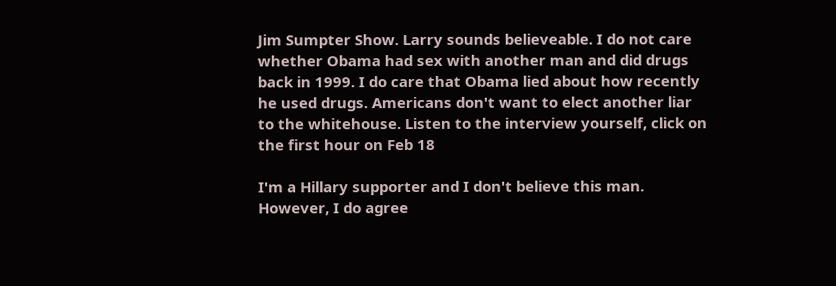Jim Sumpter Show. Larry sounds believeable. I do not care whether Obama had sex with another man and did drugs back in 1999. I do care that Obama lied about how recently he used drugs. Americans don't want to elect another liar to the whitehouse. Listen to the interview yourself, click on the first hour on Feb 18

I'm a Hillary supporter and I don't believe this man. However, I do agree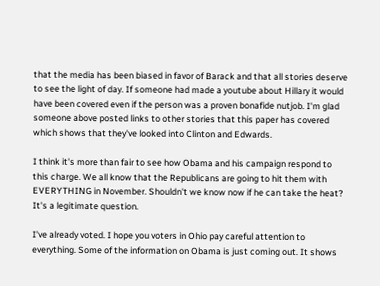that the media has been biased in favor of Barack and that all stories deserve to see the light of day. If someone had made a youtube about Hillary it would have been covered even if the person was a proven bonafide nutjob. I'm glad someone above posted links to other stories that this paper has covered which shows that they've looked into Clinton and Edwards.

I think it's more than fair to see how Obama and his campaign respond to this charge. We all know that the Republicans are going to hit them with EVERYTHING in November. Shouldn't we know now if he can take the heat? It's a legitimate question.

I've already voted. I hope you voters in Ohio pay careful attention to everything. Some of the information on Obama is just coming out. It shows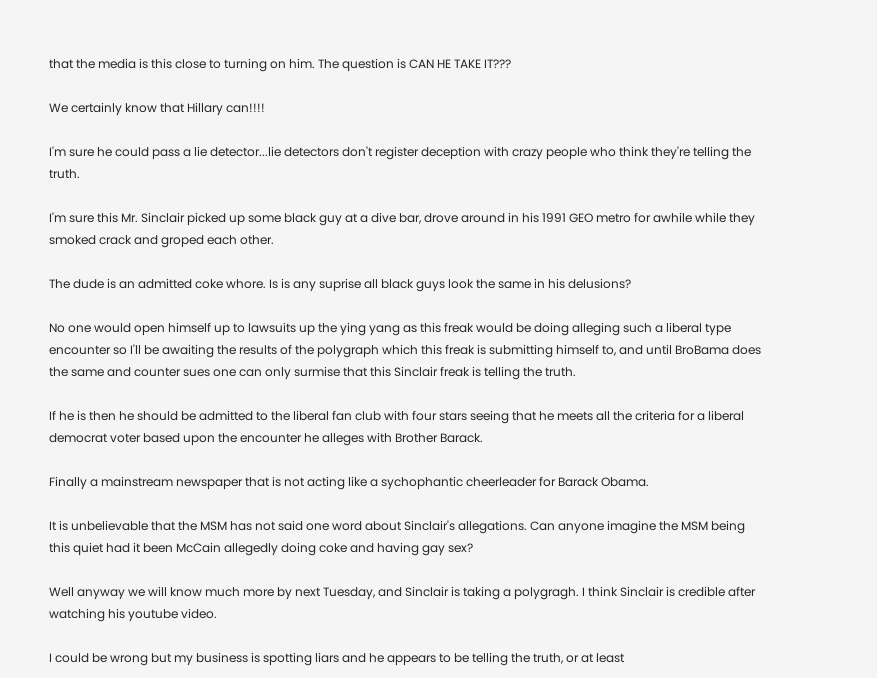that the media is this close to turning on him. The question is CAN HE TAKE IT???

We certainly know that Hillary can!!!!

I'm sure he could pass a lie detector...lie detectors don't register deception with crazy people who think they're telling the truth.

I'm sure this Mr. Sinclair picked up some black guy at a dive bar, drove around in his 1991 GEO metro for awhile while they smoked crack and groped each other.

The dude is an admitted coke whore. Is is any suprise all black guys look the same in his delusions?

No one would open himself up to lawsuits up the ying yang as this freak would be doing alleging such a liberal type encounter so I'll be awaiting the results of the polygraph which this freak is submitting himself to, and until BroBama does the same and counter sues one can only surmise that this Sinclair freak is telling the truth.

If he is then he should be admitted to the liberal fan club with four stars seeing that he meets all the criteria for a liberal democrat voter based upon the encounter he alleges with Brother Barack.

Finally a mainstream newspaper that is not acting like a sychophantic cheerleader for Barack Obama.

It is unbelievable that the MSM has not said one word about Sinclair's allegations. Can anyone imagine the MSM being this quiet had it been McCain allegedly doing coke and having gay sex?

Well anyway we will know much more by next Tuesday, and Sinclair is taking a polygragh. I think Sinclair is credible after watching his youtube video.

I could be wrong but my business is spotting liars and he appears to be telling the truth, or at least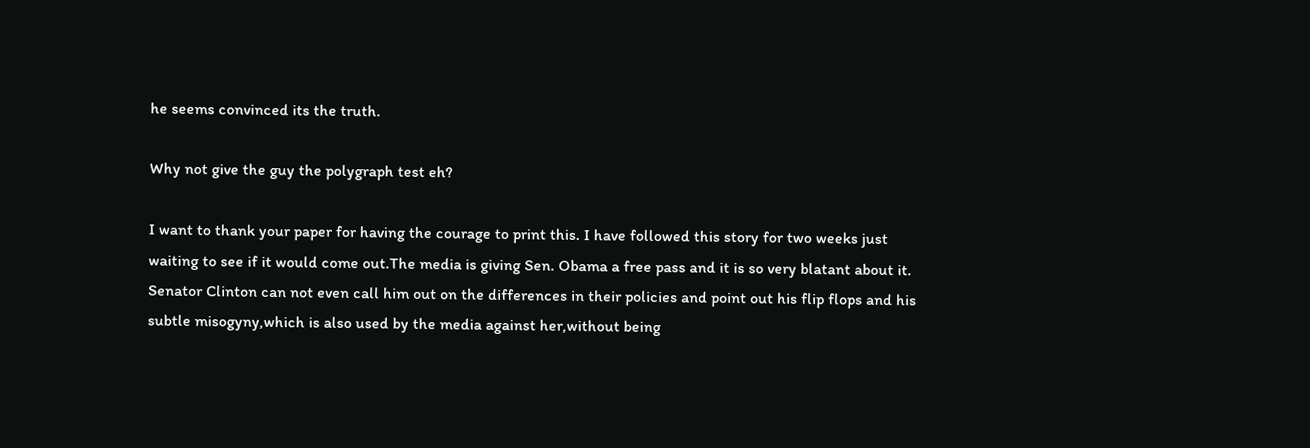he seems convinced its the truth.

Why not give the guy the polygraph test eh?

I want to thank your paper for having the courage to print this. I have followed this story for two weeks just waiting to see if it would come out.The media is giving Sen. Obama a free pass and it is so very blatant about it. Senator Clinton can not even call him out on the differences in their policies and point out his flip flops and his subtle misogyny,which is also used by the media against her,without being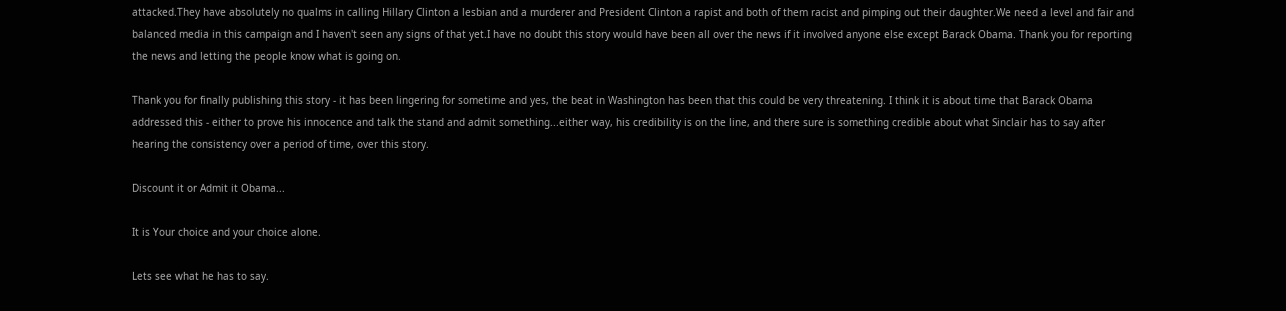attacked.They have absolutely no qualms in calling Hillary Clinton a lesbian and a murderer and President Clinton a rapist and both of them racist and pimping out their daughter.We need a level and fair and balanced media in this campaign and I haven't seen any signs of that yet.I have no doubt this story would have been all over the news if it involved anyone else except Barack Obama. Thank you for reporting the news and letting the people know what is going on.

Thank you for finally publishing this story - it has been lingering for sometime and yes, the beat in Washington has been that this could be very threatening. I think it is about time that Barack Obama addressed this - either to prove his innocence and talk the stand and admit something...either way, his credibility is on the line, and there sure is something credible about what Sinclair has to say after hearing the consistency over a period of time, over this story.

Discount it or Admit it Obama...

It is Your choice and your choice alone.

Lets see what he has to say.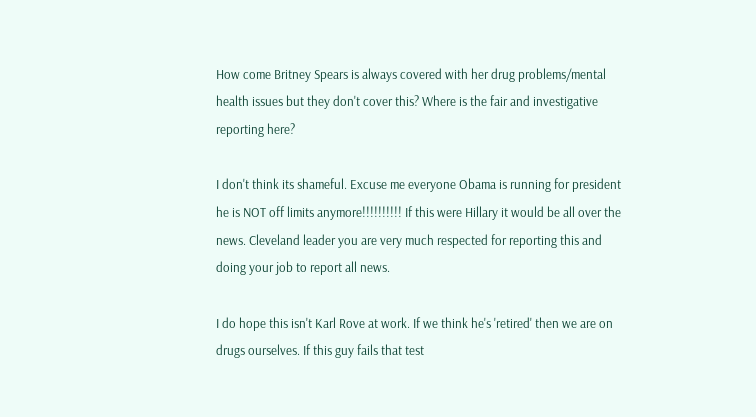How come Britney Spears is always covered with her drug problems/mental health issues but they don't cover this? Where is the fair and investigative reporting here?

I don't think its shameful. Excuse me everyone Obama is running for president he is NOT off limits anymore!!!!!!!!!! If this were Hillary it would be all over the news. Cleveland leader you are very much respected for reporting this and doing your job to report all news.

I do hope this isn't Karl Rove at work. If we think he's 'retired' then we are on drugs ourselves. If this guy fails that test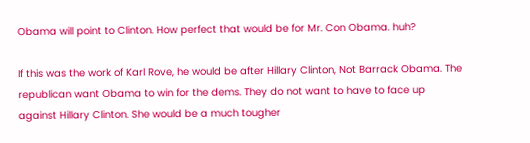Obama will point to Clinton. How perfect that would be for Mr. Con Obama. huh?

If this was the work of Karl Rove, he would be after Hillary Clinton, Not Barrack Obama. The republican want Obama to win for the dems. They do not want to have to face up against Hillary Clinton. She would be a much tougher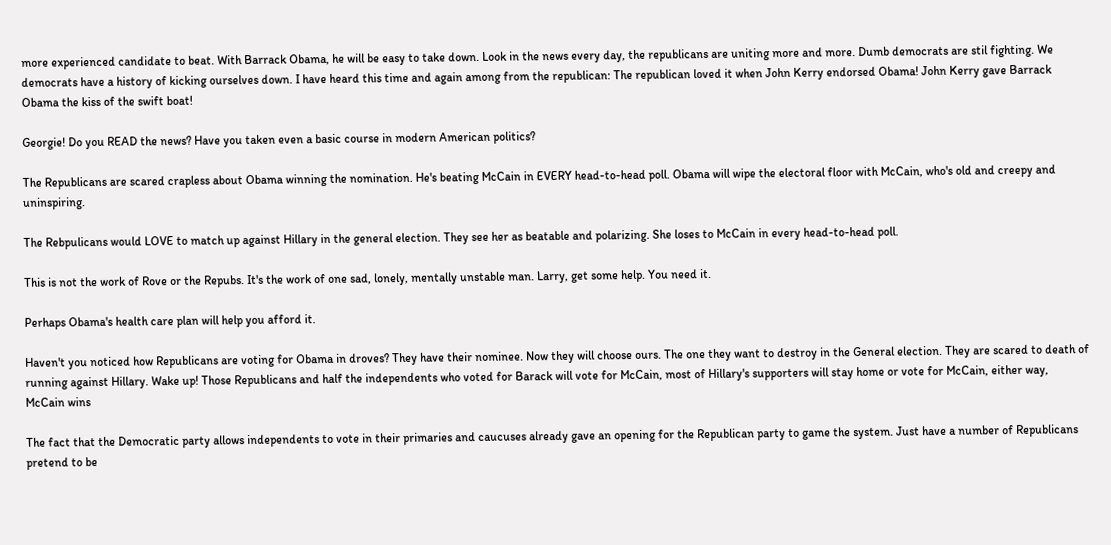more experienced candidate to beat. With Barrack Obama, he will be easy to take down. Look in the news every day, the republicans are uniting more and more. Dumb democrats are stil fighting. We democrats have a history of kicking ourselves down. I have heard this time and again among from the republican: The republican loved it when John Kerry endorsed Obama! John Kerry gave Barrack Obama the kiss of the swift boat!

Georgie! Do you READ the news? Have you taken even a basic course in modern American politics?

The Republicans are scared crapless about Obama winning the nomination. He's beating McCain in EVERY head-to-head poll. Obama will wipe the electoral floor with McCain, who's old and creepy and uninspiring.

The Rebpulicans would LOVE to match up against Hillary in the general election. They see her as beatable and polarizing. She loses to McCain in every head-to-head poll.

This is not the work of Rove or the Repubs. It's the work of one sad, lonely, mentally unstable man. Larry, get some help. You need it.

Perhaps Obama's health care plan will help you afford it.

Haven't you noticed how Republicans are voting for Obama in droves? They have their nominee. Now they will choose ours. The one they want to destroy in the General election. They are scared to death of running against Hillary. Wake up! Those Republicans and half the independents who voted for Barack will vote for McCain, most of Hillary's supporters will stay home or vote for McCain, either way, McCain wins

The fact that the Democratic party allows independents to vote in their primaries and caucuses already gave an opening for the Republican party to game the system. Just have a number of Republicans pretend to be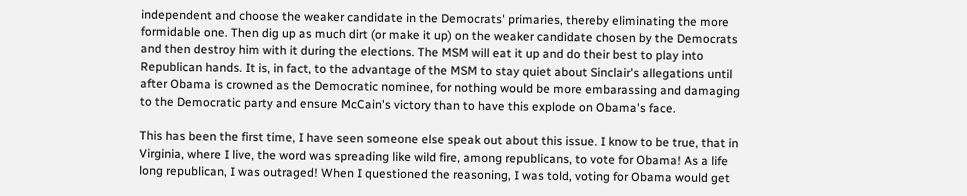independent and choose the weaker candidate in the Democrats' primaries, thereby eliminating the more formidable one. Then dig up as much dirt (or make it up) on the weaker candidate chosen by the Democrats and then destroy him with it during the elections. The MSM will eat it up and do their best to play into Republican hands. It is, in fact, to the advantage of the MSM to stay quiet about Sinclair's allegations until after Obama is crowned as the Democratic nominee, for nothing would be more embarassing and damaging to the Democratic party and ensure McCain's victory than to have this explode on Obama's face.

This has been the first time, I have seen someone else speak out about this issue. I know to be true, that in Virginia, where I live, the word was spreading like wild fire, among republicans, to vote for Obama! As a life long republican, I was outraged! When I questioned the reasoning, I was told, voting for Obama would get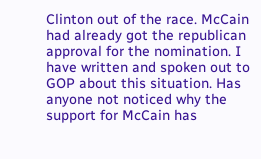Clinton out of the race. McCain had already got the republican approval for the nomination. I have written and spoken out to GOP about this situation. Has anyone not noticed why the support for McCain has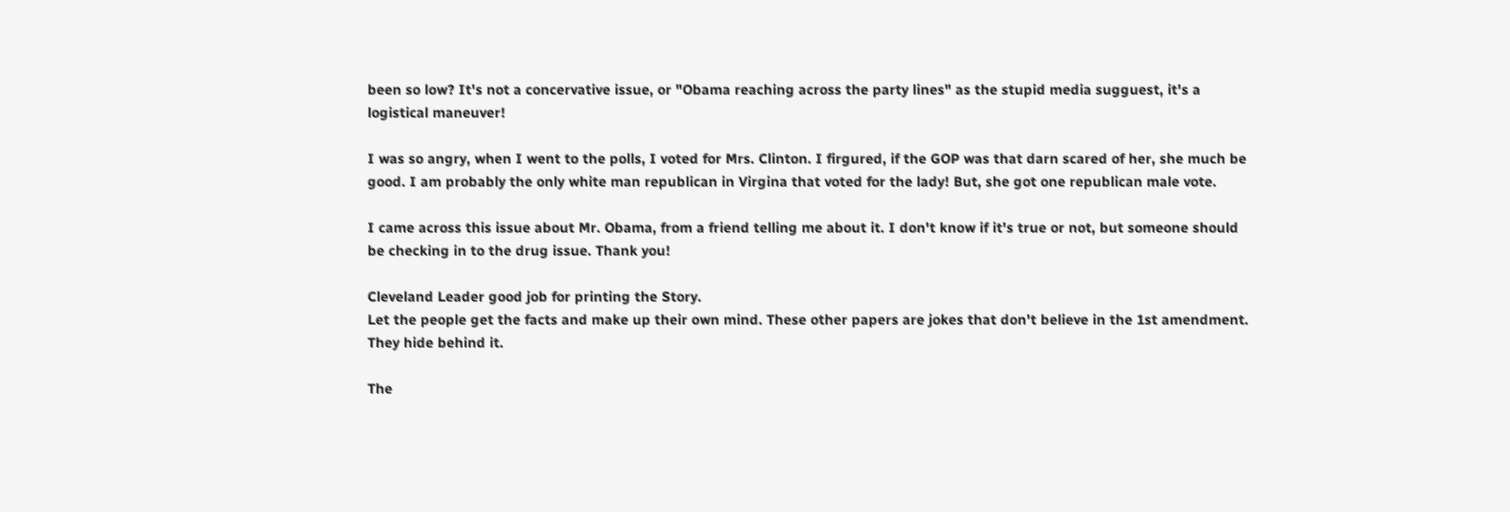been so low? It's not a concervative issue, or "Obama reaching across the party lines" as the stupid media sugguest, it's a logistical maneuver!

I was so angry, when I went to the polls, I voted for Mrs. Clinton. I firgured, if the GOP was that darn scared of her, she much be good. I am probably the only white man republican in Virgina that voted for the lady! But, she got one republican male vote.

I came across this issue about Mr. Obama, from a friend telling me about it. I don't know if it's true or not, but someone should be checking in to the drug issue. Thank you!

Cleveland Leader good job for printing the Story.
Let the people get the facts and make up their own mind. These other papers are jokes that don't believe in the 1st amendment. They hide behind it.

The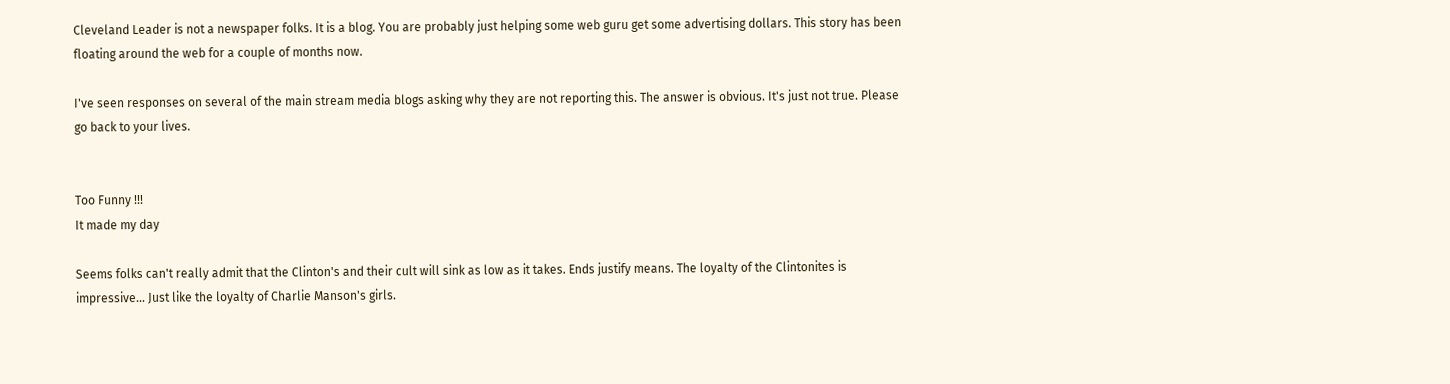Cleveland Leader is not a newspaper folks. It is a blog. You are probably just helping some web guru get some advertising dollars. This story has been floating around the web for a couple of months now.

I've seen responses on several of the main stream media blogs asking why they are not reporting this. The answer is obvious. It's just not true. Please go back to your lives.


Too Funny !!!
It made my day

Seems folks can't really admit that the Clinton's and their cult will sink as low as it takes. Ends justify means. The loyalty of the Clintonites is impressive... Just like the loyalty of Charlie Manson's girls.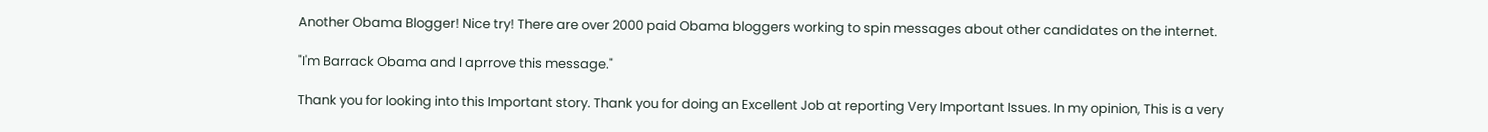Another Obama Blogger! Nice try! There are over 2000 paid Obama bloggers working to spin messages about other candidates on the internet.

"I'm Barrack Obama and I aprrove this message."

Thank you for looking into this Important story. Thank you for doing an Excellent Job at reporting Very Important Issues. In my opinion, This is a very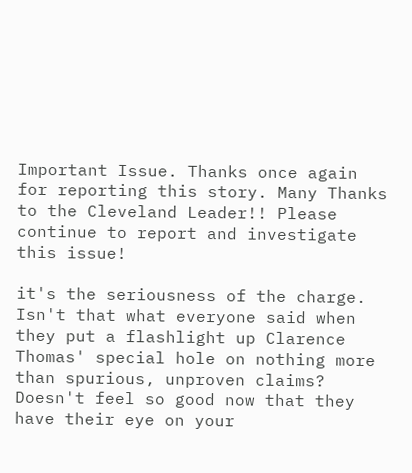Important Issue. Thanks once again for reporting this story. Many Thanks to the Cleveland Leader!! Please continue to report and investigate this issue!

it's the seriousness of the charge. Isn't that what everyone said when they put a flashlight up Clarence Thomas' special hole on nothing more than spurious, unproven claims? Doesn't feel so good now that they have their eye on your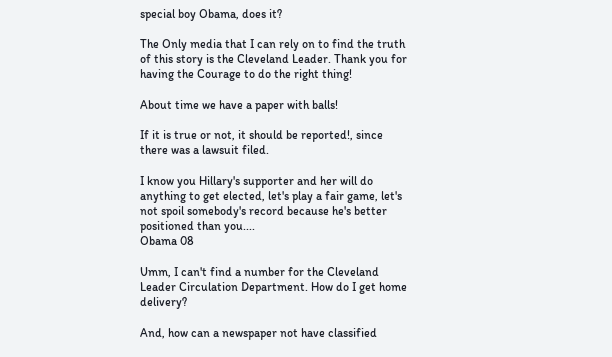special boy Obama, does it?

The Only media that I can rely on to find the truth of this story is the Cleveland Leader. Thank you for having the Courage to do the right thing!

About time we have a paper with balls!

If it is true or not, it should be reported!, since there was a lawsuit filed.

I know you Hillary's supporter and her will do anything to get elected, let's play a fair game, let's not spoil somebody's record because he's better positioned than you....
Obama 08

Umm, I can't find a number for the Cleveland Leader Circulation Department. How do I get home delivery?

And, how can a newspaper not have classified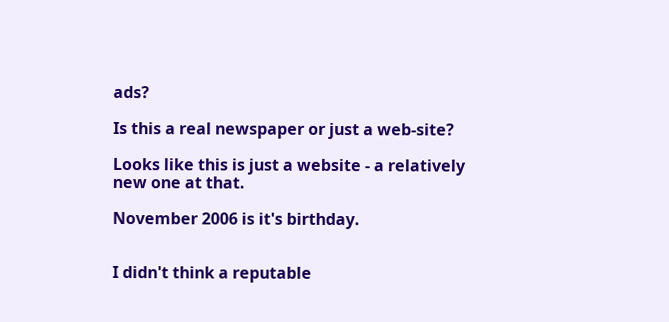ads?

Is this a real newspaper or just a web-site?

Looks like this is just a website - a relatively new one at that.

November 2006 is it's birthday.


I didn't think a reputable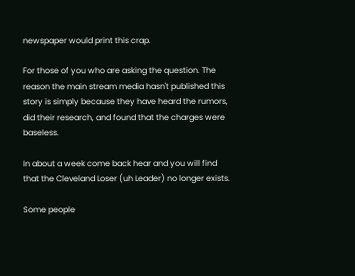newspaper would print this crap.

For those of you who are asking the question. The reason the main stream media hasn't published this story is simply because they have heard the rumors, did their research, and found that the charges were baseless.

In about a week come back hear and you will find that the Cleveland Loser (uh Leader) no longer exists.

Some people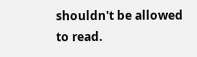shouldn't be allowed to read.